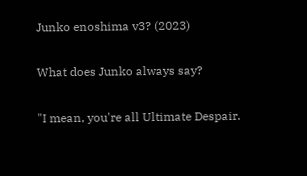Junko enoshima v3? (2023)

What does Junko always say?

"I mean, you're all Ultimate Despair.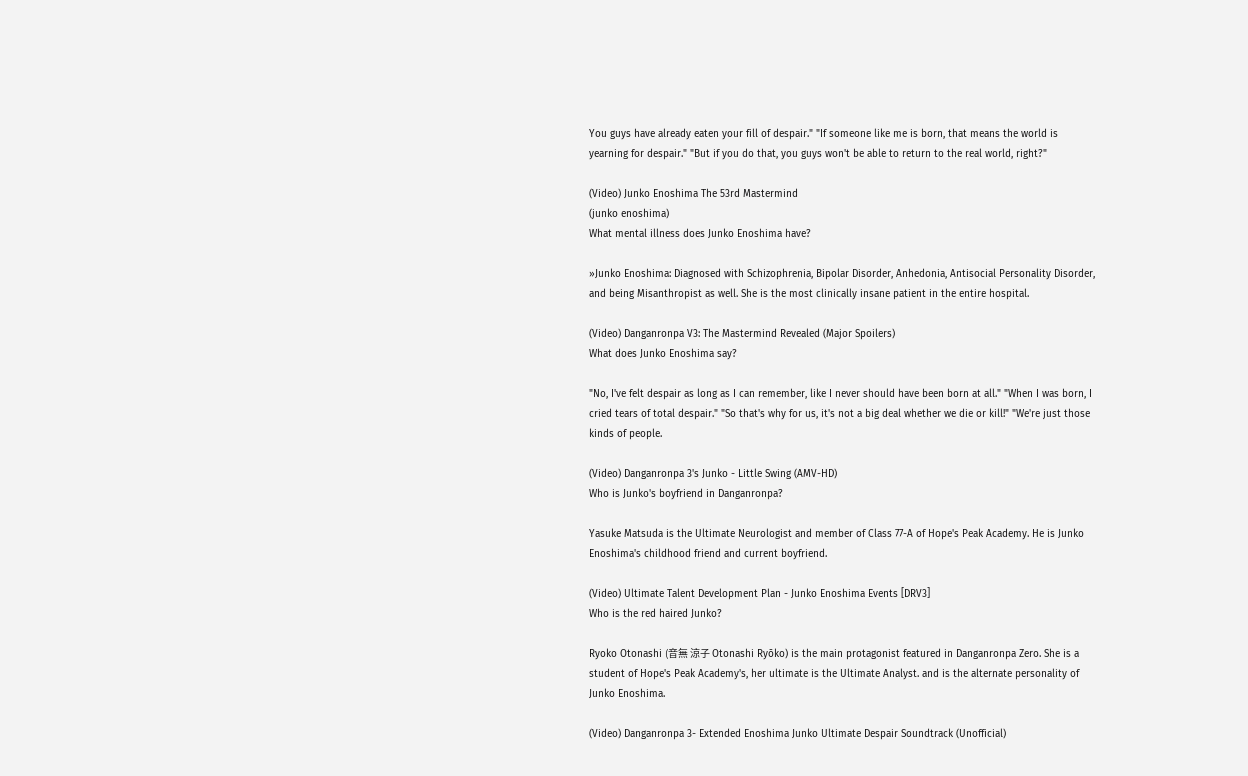You guys have already eaten your fill of despair." "If someone like me is born, that means the world is yearning for despair." "But if you do that, you guys won't be able to return to the real world, right?"

(Video) Junko Enoshima The 53rd Mastermind
(junko enoshima)
What mental illness does Junko Enoshima have?

»Junko Enoshima: Diagnosed with Schizophrenia, Bipolar Disorder, Anhedonia, Antisocial Personality Disorder, and being Misanthropist as well. She is the most clinically insane patient in the entire hospital.

(Video) Danganronpa V3: The Mastermind Revealed (Major Spoilers)
What does Junko Enoshima say?

"No, I've felt despair as long as I can remember, like I never should have been born at all." "When I was born, I cried tears of total despair." "So that's why for us, it's not a big deal whether we die or kill!" "We're just those kinds of people.

(Video) Danganronpa 3's Junko - Little Swing (AMV-HD)
Who is Junko's boyfriend in Danganronpa?

Yasuke Matsuda is the Ultimate Neurologist and member of Class 77-A of Hope's Peak Academy. He is Junko Enoshima's childhood friend and current boyfriend.

(Video) Ultimate Talent Development Plan - Junko Enoshima Events [DRV3]
Who is the red haired Junko?

Ryoko Otonashi (音無 涼子 Otonashi Ryōko) is the main protagonist featured in Danganronpa Zero. She is a student of Hope's Peak Academy's, her ultimate is the Ultimate Analyst. and is the alternate personality of Junko Enoshima.

(Video) Danganronpa 3- Extended Enoshima Junko Ultimate Despair Soundtrack (Unofficial)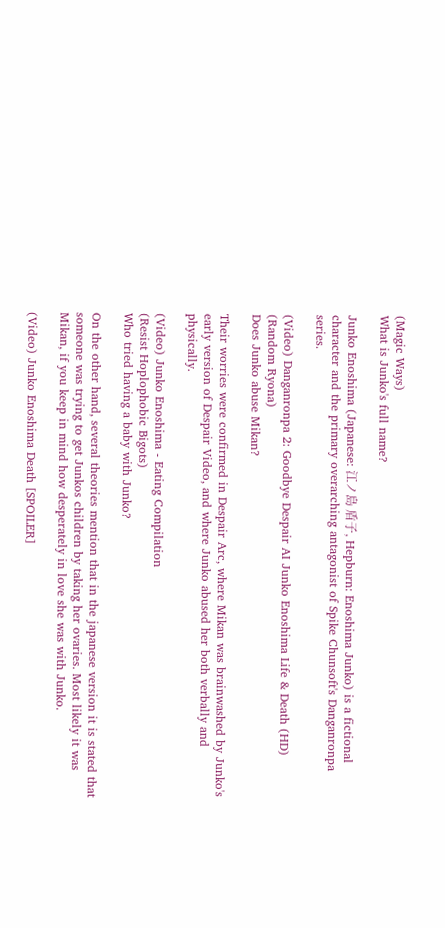(Magic Ways)
What is Junko's full name?

Junko Enoshima (Japanese: 江ノ島 盾子, Hepburn: Enoshima Junko) is a fictional character and the primary overarching antagonist of Spike Chunsoft's Danganronpa series.

(Video) Danganronpa 2: Goodbye Despair AI Junko Enoshima Life & Death (HD)
(Random Ryona)
Does Junko abuse Mikan?

Their worries were confirmed in Despair Arc, where Mikan was brainwashed by Junko's early version of Despair Video, and where Junko abused her both verbally and physically.

(Video) Junko Enoshima - Eating Compilation
(Resist Hoplophobic Bigots)
Who tried having a baby with Junko?

On the other hand, several theories mention that in the japanese version it is stated that someone was trying to get Junkos children by taking her ovaries. Most likely it was Mikan, if you keep in mind how desperately in love she was with Junko.

(Video) Junko Enoshima Death [SPOILER]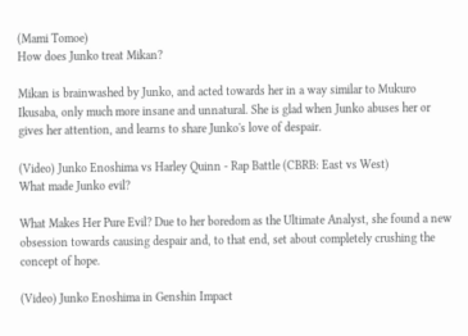(Mami Tomoe)
How does Junko treat Mikan?

Mikan is brainwashed by Junko, and acted towards her in a way similar to Mukuro Ikusaba, only much more insane and unnatural. She is glad when Junko abuses her or gives her attention, and learns to share Junko's love of despair.

(Video) Junko Enoshima vs Harley Quinn - Rap Battle (CBRB: East vs West)
What made Junko evil?

What Makes Her Pure Evil? Due to her boredom as the Ultimate Analyst, she found a new obsession towards causing despair and, to that end, set about completely crushing the concept of hope.

(Video) Junko Enoshima in Genshin Impact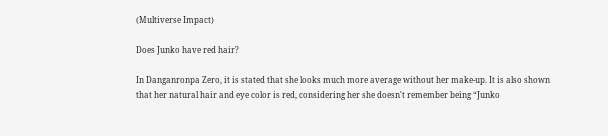(Multiverse Impact)

Does Junko have red hair?

In Danganronpa Zero, it is stated that she looks much more average without her make-up. It is also shown that her natural hair and eye color is red, considering her she doesn't remember being “Junko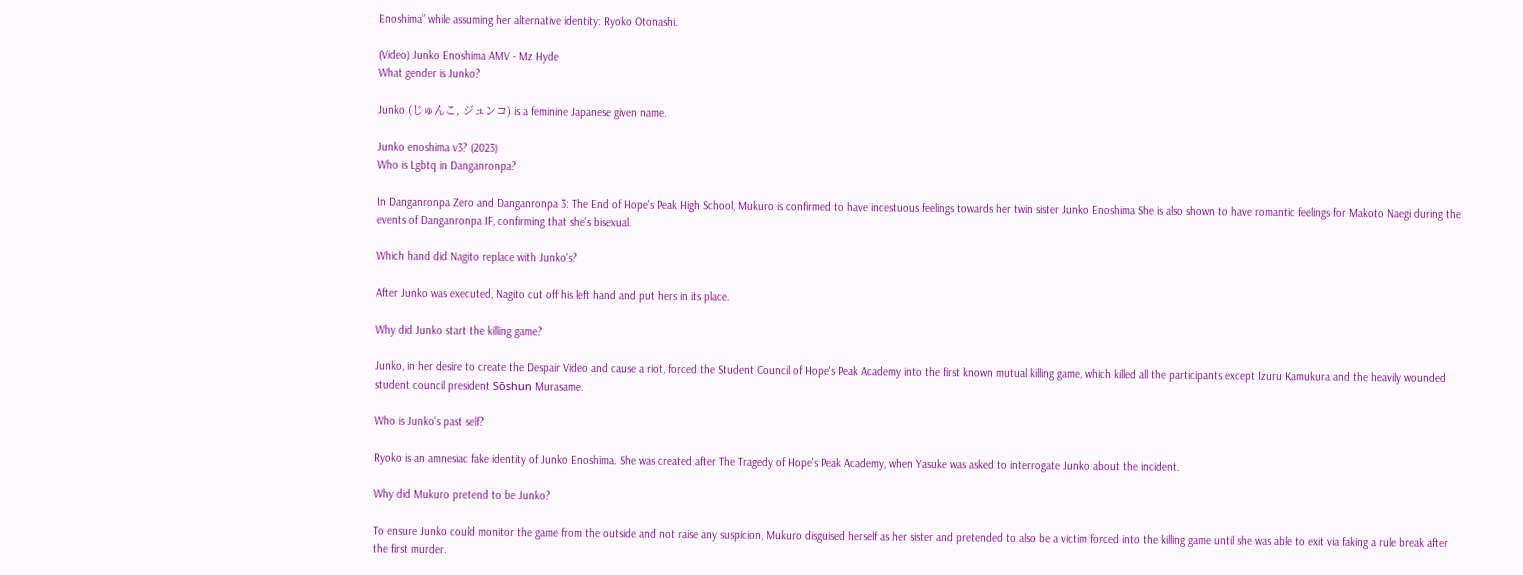Enoshima” while assuming her alternative identity: Ryoko Otonashi.

(Video) Junko Enoshima AMV - Mz Hyde
What gender is Junko?

Junko (じゅんこ, ジュンコ) is a feminine Japanese given name.

Junko enoshima v3? (2023)
Who is Lgbtq in Danganronpa?

In Danganronpa Zero and Danganronpa 3: The End of Hope's Peak High School, Mukuro is confirmed to have incestuous feelings towards her twin sister Junko Enoshima She is also shown to have romantic feelings for Makoto Naegi during the events of Danganronpa IF, confirming that she's bisexual.

Which hand did Nagito replace with Junko's?

After Junko was executed, Nagito cut off his left hand and put hers in its place.

Why did Junko start the killing game?

Junko, in her desire to create the Despair Video and cause a riot, forced the Student Council of Hope's Peak Academy into the first known mutual killing game, which killed all the participants except Izuru Kamukura and the heavily wounded student council president Sōshun Murasame.

Who is Junko's past self?

Ryoko is an amnesiac fake identity of Junko Enoshima. She was created after The Tragedy of Hope's Peak Academy, when Yasuke was asked to interrogate Junko about the incident.

Why did Mukuro pretend to be Junko?

To ensure Junko could monitor the game from the outside and not raise any suspicion, Mukuro disguised herself as her sister and pretended to also be a victim forced into the killing game until she was able to exit via faking a rule break after the first murder.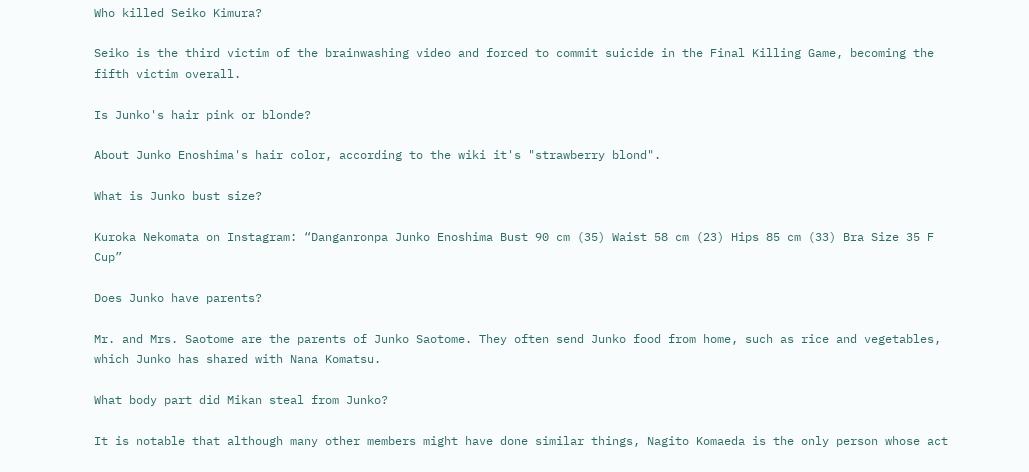Who killed Seiko Kimura?

Seiko is the third victim of the brainwashing video and forced to commit suicide in the Final Killing Game, becoming the fifth victim overall.

Is Junko's hair pink or blonde?

About Junko Enoshima's hair color, according to the wiki it's "strawberry blond".

What is Junko bust size?

Kuroka Nekomata on Instagram: “Danganronpa Junko Enoshima Bust 90 cm (35) Waist 58 cm (23) Hips 85 cm (33) Bra Size 35 F Cup”

Does Junko have parents?

Mr. and Mrs. Saotome are the parents of Junko Saotome. They often send Junko food from home, such as rice and vegetables, which Junko has shared with Nana Komatsu.

What body part did Mikan steal from Junko?

It is notable that although many other members might have done similar things, Nagito Komaeda is the only person whose act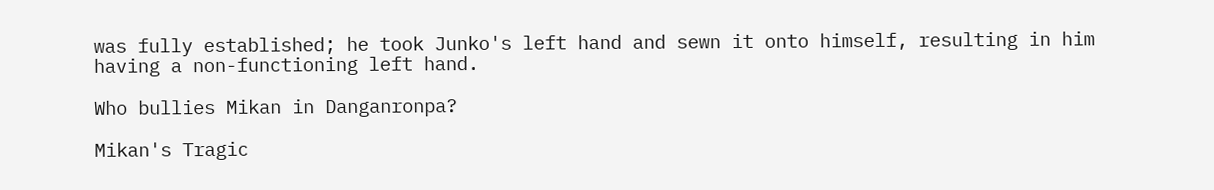was fully established; he took Junko's left hand and sewn it onto himself, resulting in him having a non-functioning left hand.

Who bullies Mikan in Danganronpa?

Mikan's Tragic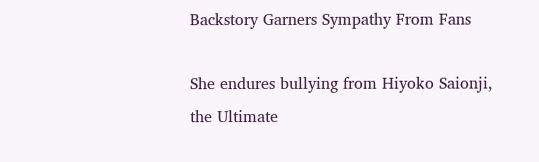Backstory Garners Sympathy From Fans

She endures bullying from Hiyoko Saionji, the Ultimate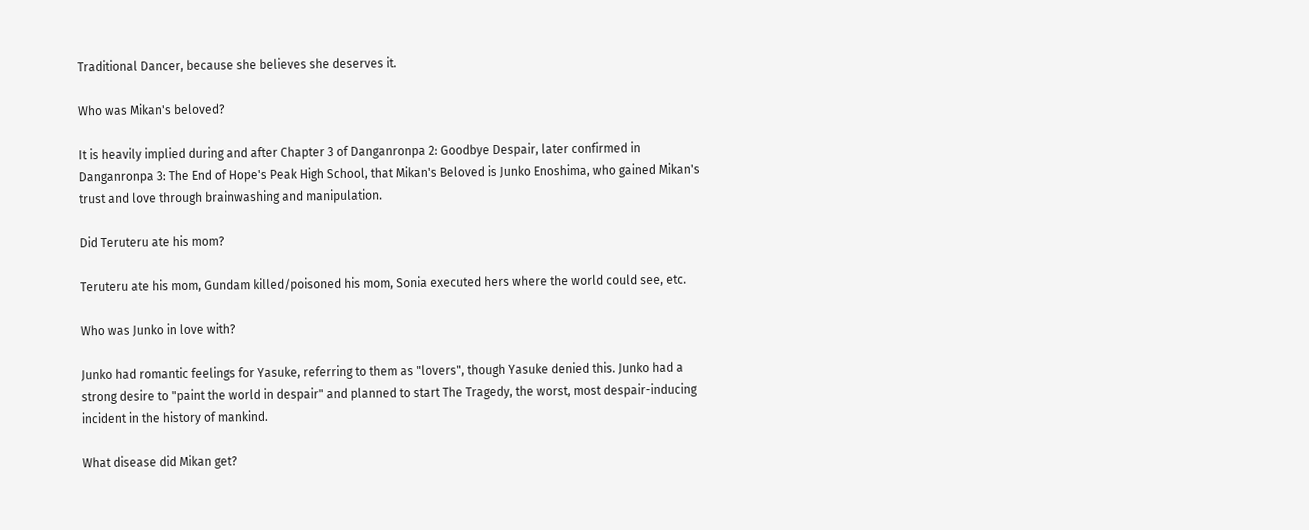Traditional Dancer, because she believes she deserves it.

Who was Mikan's beloved?

It is heavily implied during and after Chapter 3 of Danganronpa 2: Goodbye Despair, later confirmed in Danganronpa 3: The End of Hope's Peak High School, that Mikan's Beloved is Junko Enoshima, who gained Mikan's trust and love through brainwashing and manipulation.

Did Teruteru ate his mom?

Teruteru ate his mom, Gundam killed/poisoned his mom, Sonia executed hers where the world could see, etc.

Who was Junko in love with?

Junko had romantic feelings for Yasuke, referring to them as "lovers", though Yasuke denied this. Junko had a strong desire to "paint the world in despair" and planned to start The Tragedy, the worst, most despair-inducing incident in the history of mankind.

What disease did Mikan get?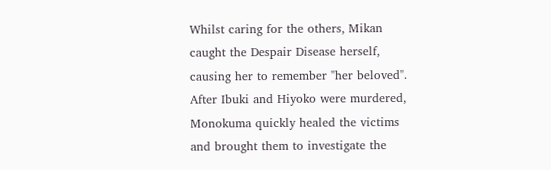Whilst caring for the others, Mikan caught the Despair Disease herself, causing her to remember "her beloved". After Ibuki and Hiyoko were murdered, Monokuma quickly healed the victims and brought them to investigate the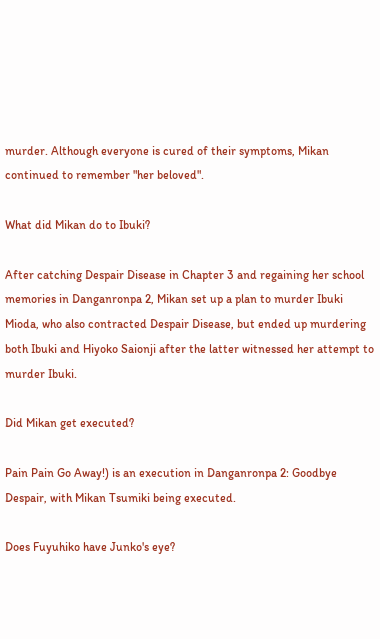murder. Although everyone is cured of their symptoms, Mikan continued to remember "her beloved".

What did Mikan do to Ibuki?

After catching Despair Disease in Chapter 3 and regaining her school memories in Danganronpa 2, Mikan set up a plan to murder Ibuki Mioda, who also contracted Despair Disease, but ended up murdering both Ibuki and Hiyoko Saionji after the latter witnessed her attempt to murder Ibuki.

Did Mikan get executed?

Pain Pain Go Away!) is an execution in Danganronpa 2: Goodbye Despair, with Mikan Tsumiki being executed.

Does Fuyuhiko have Junko's eye?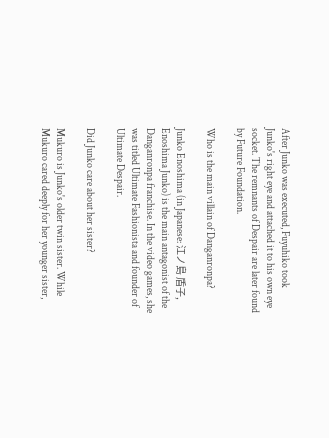After Junko was executed, Fuyuhiko took Junko's right eye and attached it to his own eye socket. The remnants of Despair are later found by Future Foundation.

Who is the main villain of Danganronpa?

Junko Enoshima (in Japanese: 江ノ島 盾子, Enoshima Junko) is the main antagonist of the Danganronpa franchise. In the video games, she was titled Ultimate Fashionista and founder of Ultimate Despair.

Did Junko care about her sister?

Mukuro is Junko's older twin sister. While Mukuro cared deeply for her younger sister,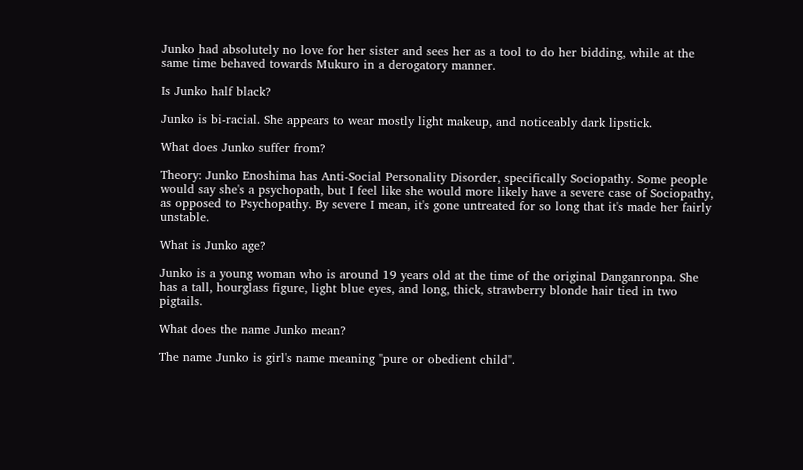Junko had absolutely no love for her sister and sees her as a tool to do her bidding, while at the same time behaved towards Mukuro in a derogatory manner.

Is Junko half black?

Junko is bi-racial. She appears to wear mostly light makeup, and noticeably dark lipstick.

What does Junko suffer from?

Theory: Junko Enoshima has Anti-Social Personality Disorder, specifically Sociopathy. Some people would say she's a psychopath, but I feel like she would more likely have a severe case of Sociopathy, as opposed to Psychopathy. By severe I mean, it's gone untreated for so long that it's made her fairly unstable.

What is Junko age?

Junko is a young woman who is around 19 years old at the time of the original Danganronpa. She has a tall, hourglass figure, light blue eyes, and long, thick, strawberry blonde hair tied in two pigtails.

What does the name Junko mean?

The name Junko is girl's name meaning "pure or obedient child".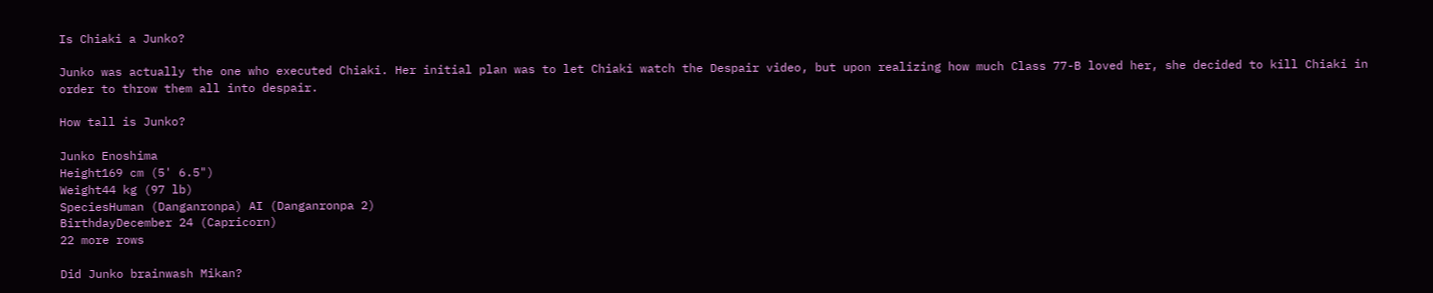Is Chiaki a Junko?

Junko was actually the one who executed Chiaki. Her initial plan was to let Chiaki watch the Despair video, but upon realizing how much Class 77-B loved her, she decided to kill Chiaki in order to throw them all into despair.

How tall is Junko?

Junko Enoshima
Height169 cm (5' 6.5")
Weight44 kg (97 lb)
SpeciesHuman (Danganronpa) AI (Danganronpa 2)
BirthdayDecember 24 (Capricorn)
22 more rows

Did Junko brainwash Mikan?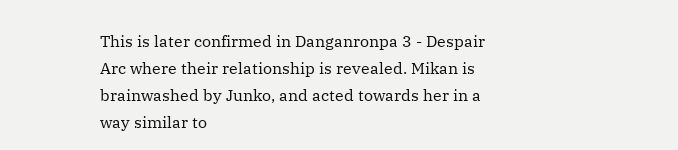This is later confirmed in Danganronpa 3 - Despair Arc where their relationship is revealed. Mikan is brainwashed by Junko, and acted towards her in a way similar to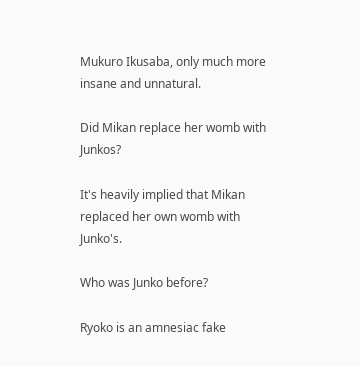Mukuro Ikusaba, only much more insane and unnatural.

Did Mikan replace her womb with Junkos?

It's heavily implied that Mikan replaced her own womb with Junko's.

Who was Junko before?

Ryoko is an amnesiac fake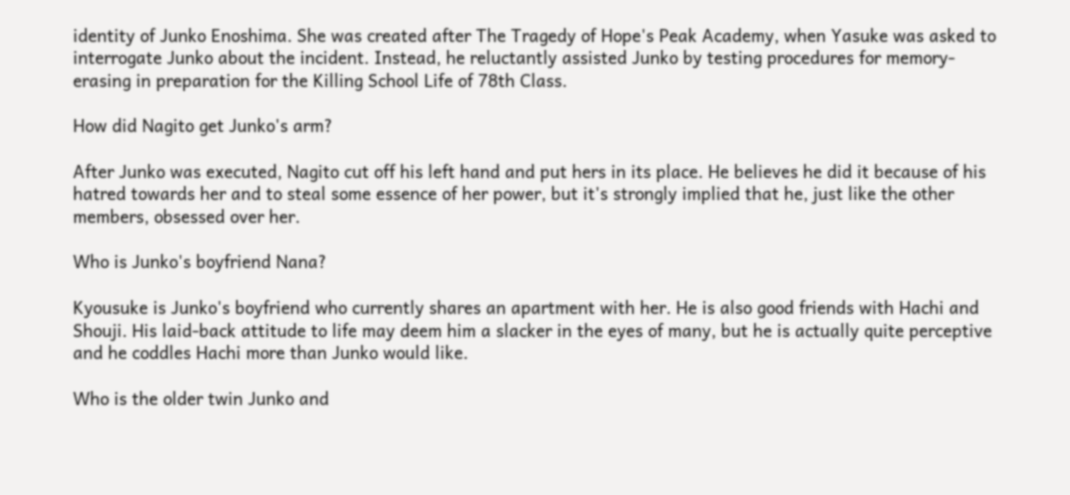identity of Junko Enoshima. She was created after The Tragedy of Hope's Peak Academy, when Yasuke was asked to interrogate Junko about the incident. Instead, he reluctantly assisted Junko by testing procedures for memory-erasing in preparation for the Killing School Life of 78th Class.

How did Nagito get Junko's arm?

After Junko was executed, Nagito cut off his left hand and put hers in its place. He believes he did it because of his hatred towards her and to steal some essence of her power, but it's strongly implied that he, just like the other members, obsessed over her.

Who is Junko's boyfriend Nana?

Kyousuke is Junko's boyfriend who currently shares an apartment with her. He is also good friends with Hachi and Shouji. His laid-back attitude to life may deem him a slacker in the eyes of many, but he is actually quite perceptive and he coddles Hachi more than Junko would like.

Who is the older twin Junko and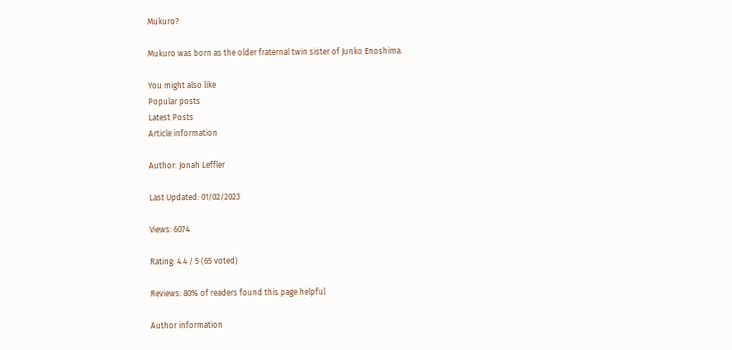Mukuro?

Mukuro was born as the older fraternal twin sister of Junko Enoshima.

You might also like
Popular posts
Latest Posts
Article information

Author: Jonah Leffler

Last Updated: 01/02/2023

Views: 6074

Rating: 4.4 / 5 (65 voted)

Reviews: 80% of readers found this page helpful

Author information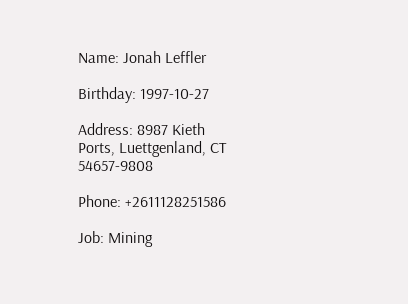Name: Jonah Leffler

Birthday: 1997-10-27

Address: 8987 Kieth Ports, Luettgenland, CT 54657-9808

Phone: +2611128251586

Job: Mining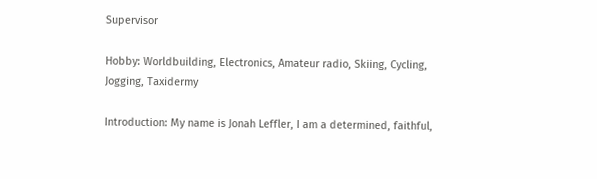Supervisor

Hobby: Worldbuilding, Electronics, Amateur radio, Skiing, Cycling, Jogging, Taxidermy

Introduction: My name is Jonah Leffler, I am a determined, faithful,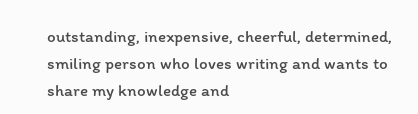outstanding, inexpensive, cheerful, determined, smiling person who loves writing and wants to share my knowledge and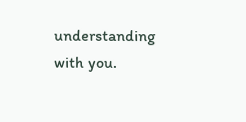understanding with you.